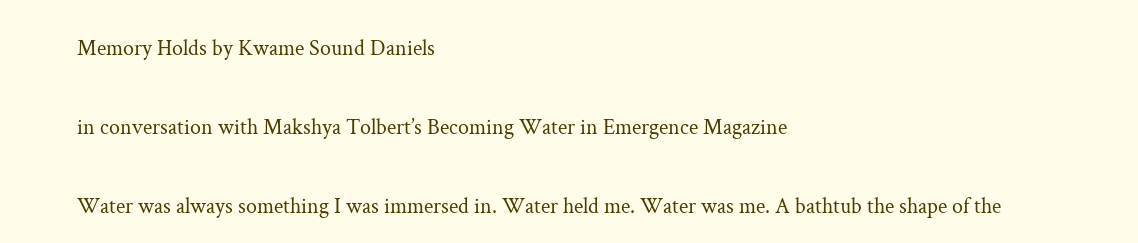Memory Holds by Kwame Sound Daniels

in conversation with Makshya Tolbert’s Becoming Water in Emergence Magazine

Water was always something I was immersed in. Water held me. Water was me. A bathtub the shape of the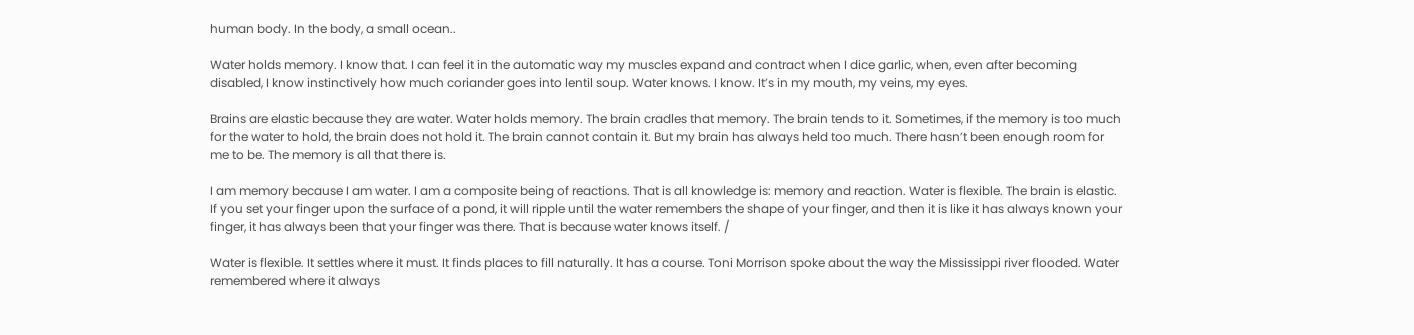human body. In the body, a small ocean..

Water holds memory. I know that. I can feel it in the automatic way my muscles expand and contract when I dice garlic, when, even after becoming disabled, I know instinctively how much coriander goes into lentil soup. Water knows. I know. It’s in my mouth, my veins, my eyes.

Brains are elastic because they are water. Water holds memory. The brain cradles that memory. The brain tends to it. Sometimes, if the memory is too much for the water to hold, the brain does not hold it. The brain cannot contain it. But my brain has always held too much. There hasn’t been enough room for me to be. The memory is all that there is.

I am memory because I am water. I am a composite being of reactions. That is all knowledge is: memory and reaction. Water is flexible. The brain is elastic. If you set your finger upon the surface of a pond, it will ripple until the water remembers the shape of your finger, and then it is like it has always known your finger, it has always been that your finger was there. That is because water knows itself. /

Water is flexible. It settles where it must. It finds places to fill naturally. It has a course. Toni Morrison spoke about the way the Mississippi river flooded. Water remembered where it always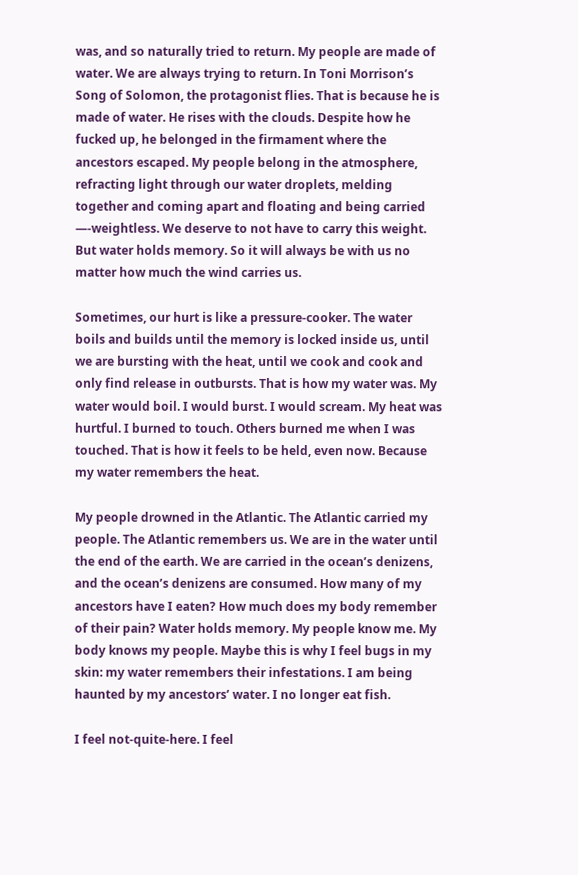was, and so naturally tried to return. My people are made of water. We are always trying to return. In Toni Morrison’s Song of Solomon, the protagonist flies. That is because he is made of water. He rises with the clouds. Despite how he fucked up, he belonged in the firmament where the ancestors escaped. My people belong in the atmosphere, refracting light through our water droplets, melding together and coming apart and floating and being carried —-weightless. We deserve to not have to carry this weight. But water holds memory. So it will always be with us no matter how much the wind carries us.

Sometimes, our hurt is like a pressure-cooker. The water boils and builds until the memory is locked inside us, until we are bursting with the heat, until we cook and cook and only find release in outbursts. That is how my water was. My water would boil. I would burst. I would scream. My heat was hurtful. I burned to touch. Others burned me when I was touched. That is how it feels to be held, even now. Because my water remembers the heat.

My people drowned in the Atlantic. The Atlantic carried my people. The Atlantic remembers us. We are in the water until the end of the earth. We are carried in the ocean’s denizens, and the ocean’s denizens are consumed. How many of my ancestors have I eaten? How much does my body remember of their pain? Water holds memory. My people know me. My body knows my people. Maybe this is why I feel bugs in my skin: my water remembers their infestations. I am being haunted by my ancestors’ water. I no longer eat fish.

I feel not-quite-here. I feel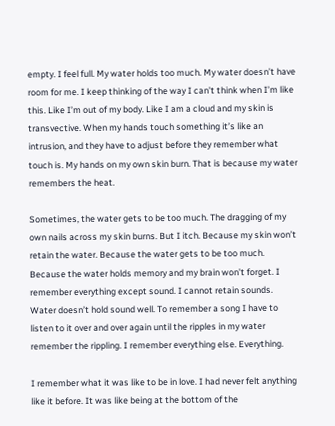empty. I feel full. My water holds too much. My water doesn’t have room for me. I keep thinking of the way I can’t think when I’m like this. Like I’m out of my body. Like I am a cloud and my skin is transvective. When my hands touch something it’s like an intrusion, and they have to adjust before they remember what touch is. My hands on my own skin burn. That is because my water remembers the heat.

Sometimes, the water gets to be too much. The dragging of my own nails across my skin burns. But I itch. Because my skin won’t retain the water. Because the water gets to be too much. Because the water holds memory and my brain won’t forget. I remember everything except sound. I cannot retain sounds. Water doesn’t hold sound well. To remember a song I have to listen to it over and over again until the ripples in my water remember the rippling. I remember everything else. Everything.

I remember what it was like to be in love. I had never felt anything like it before. It was like being at the bottom of the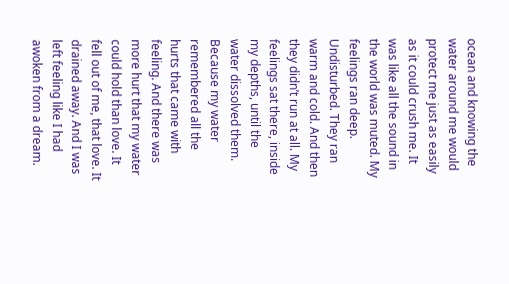ocean and knowing the water around me would protect me just as easily as it could crush me. It was like all the sound in the world was muted. My feelings ran deep. Undisturbed. They ran warm and cold. And then they didn’t run at all. My feelings sat there, inside my depths, until the water dissolved them. Because my water remembered all the hurts that came with feeling. And there was more hurt that my water could hold than love. It fell out of me, that love. It drained away. And I was left feeling like I had awoken from a dream.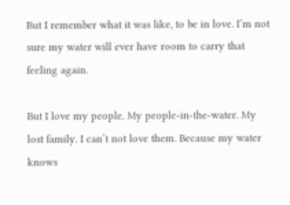But I remember what it was like, to be in love. I’m not sure my water will ever have room to carry that feeling again.

But I love my people. My people-in-the-water. My lost family. I can’t not love them. Because my water knows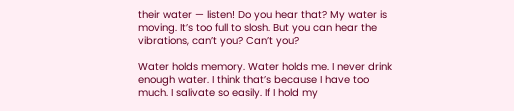their water — listen! Do you hear that? My water is moving. It’s too full to slosh. But you can hear the vibrations, can’t you? Can’t you?

Water holds memory. Water holds me. I never drink enough water. I think that’s because I have too much. I salivate so easily. If I hold my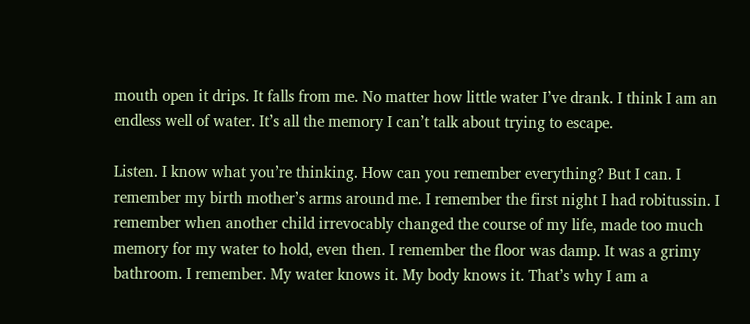mouth open it drips. It falls from me. No matter how little water I’ve drank. I think I am an endless well of water. It’s all the memory I can’t talk about trying to escape.

Listen. I know what you’re thinking. How can you remember everything? But I can. I remember my birth mother’s arms around me. I remember the first night I had robitussin. I remember when another child irrevocably changed the course of my life, made too much memory for my water to hold, even then. I remember the floor was damp. It was a grimy bathroom. I remember. My water knows it. My body knows it. That’s why I am a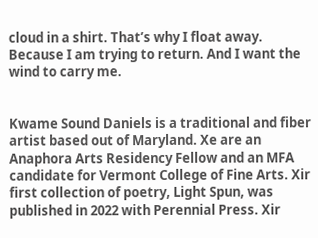cloud in a shirt. That’s why I float away. Because I am trying to return. And I want the wind to carry me.


Kwame Sound Daniels is a traditional and fiber artist based out of Maryland. Xe are an Anaphora Arts Residency Fellow and an MFA candidate for Vermont College of Fine Arts. Xir first collection of poetry, Light Spun, was published in 2022 with Perennial Press. Xir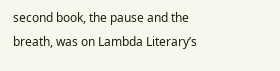second book, the pause and the breath, was on Lambda Literary’s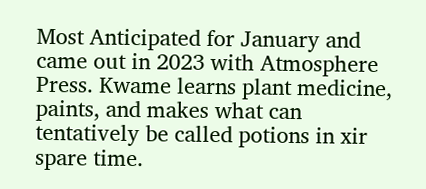Most Anticipated for January and came out in 2023 with Atmosphere Press. Kwame learns plant medicine, paints, and makes what can tentatively be called potions in xir spare time.